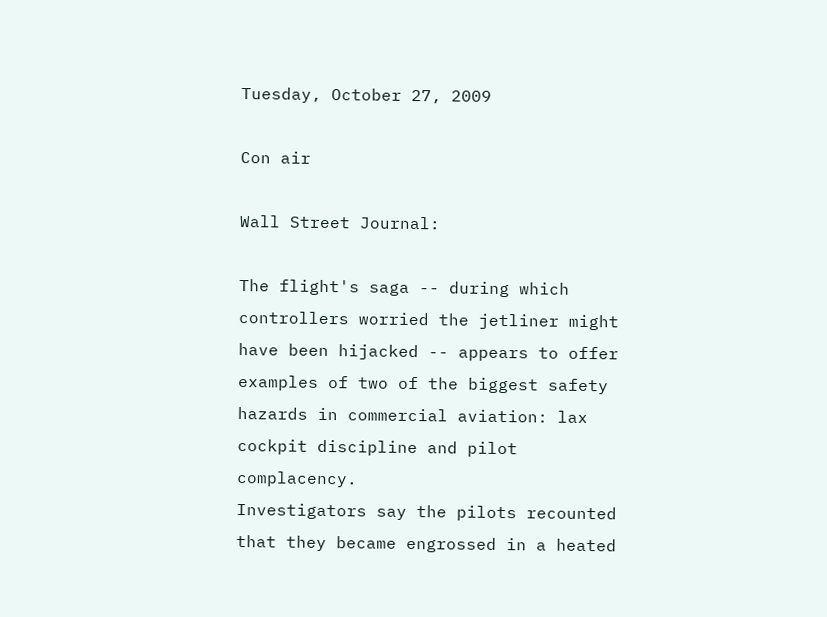Tuesday, October 27, 2009

Con air

Wall Street Journal:

The flight's saga -- during which controllers worried the jetliner might have been hijacked -- appears to offer examples of two of the biggest safety hazards in commercial aviation: lax cockpit discipline and pilot complacency.
Investigators say the pilots recounted that they became engrossed in a heated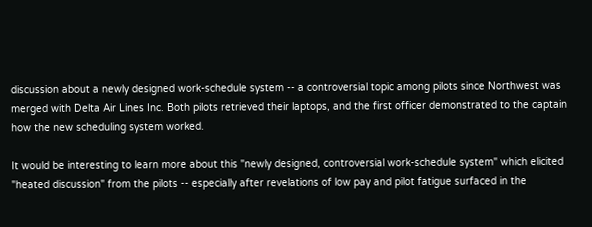discussion about a newly designed work-schedule system -- a controversial topic among pilots since Northwest was merged with Delta Air Lines Inc. Both pilots retrieved their laptops, and the first officer demonstrated to the captain how the new scheduling system worked.

It would be interesting to learn more about this "newly designed, controversial work-schedule system" which elicited "heated discussion" from the pilots -- especially after revelations of low pay and pilot fatigue surfaced in the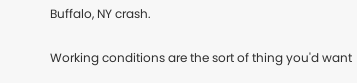Buffalo, NY crash.

Working conditions are the sort of thing you'd want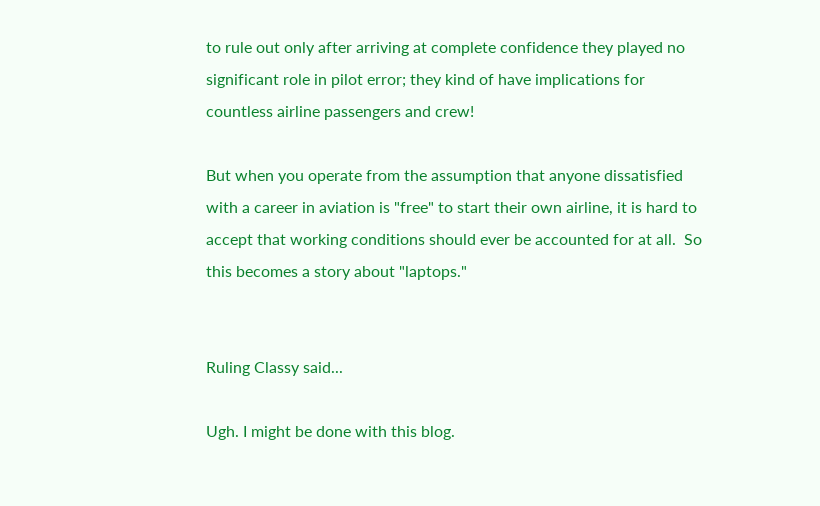to rule out only after arriving at complete confidence they played no significant role in pilot error; they kind of have implications for countless airline passengers and crew!

But when you operate from the assumption that anyone dissatisfied with a career in aviation is "free" to start their own airline, it is hard to accept that working conditions should ever be accounted for at all.  So this becomes a story about "laptops."


Ruling Classy said...

Ugh. I might be done with this blog.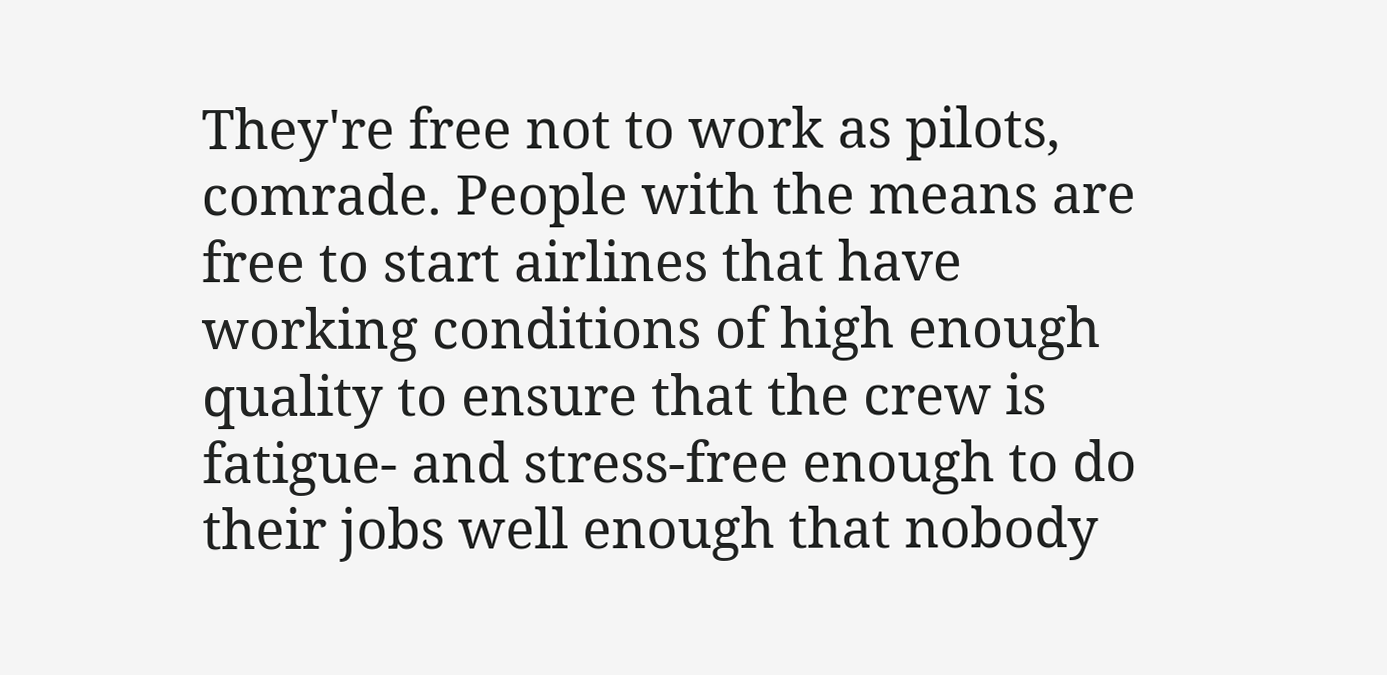They're free not to work as pilots, comrade. People with the means are free to start airlines that have working conditions of high enough quality to ensure that the crew is fatigue- and stress-free enough to do their jobs well enough that nobody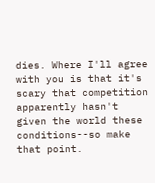dies. Where I'll agree with you is that it's scary that competition apparently hasn't given the world these conditions--so make that point.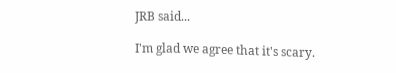JRB said...

I'm glad we agree that it's scary.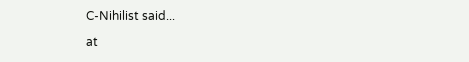C-Nihilist said...

at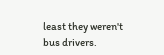least they weren't bus drivers.